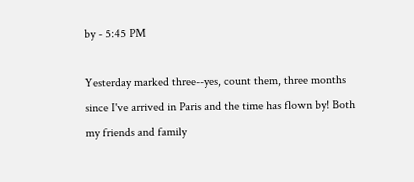by - 5:45 PM

Yesterday marked three--yes, count them, three months since I've arrived in Paris and the time has flown by! Both my friends and family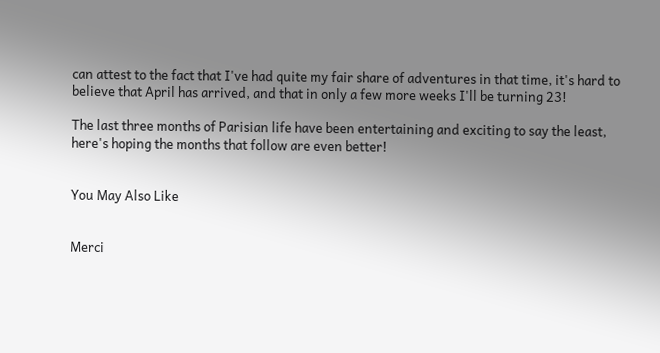can attest to the fact that I've had quite my fair share of adventures in that time, it's hard to believe that April has arrived, and that in only a few more weeks I'll be turning 23!

The last three months of Parisian life have been entertaining and exciting to say the least, here's hoping the months that follow are even better!


You May Also Like


Merci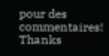pour des commentaires! Thanks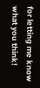for letting me know what you think!